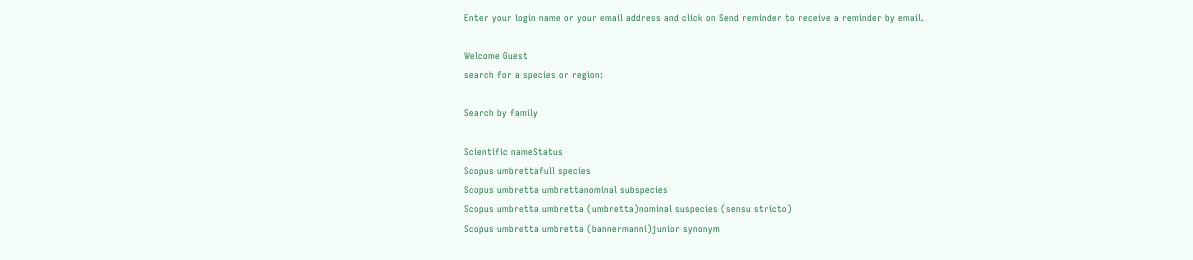Enter your login name or your email address and click on Send reminder to receive a reminder by email.

Welcome Guest
search for a species or region:

Search by family

Scientific nameStatus
Scopus umbrettafull species
Scopus umbretta umbrettanominal subspecies
Scopus umbretta umbretta (umbretta)nominal suspecies (sensu stricto)
Scopus umbretta umbretta (bannermanni)junior synonym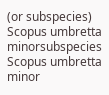(or subspecies)
Scopus umbretta minorsubspecies
Scopus umbretta minor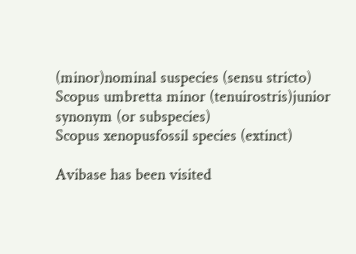(minor)nominal suspecies (sensu stricto)
Scopus umbretta minor (tenuirostris)junior synonym (or subspecies)
Scopus xenopusfossil species (extinct)

Avibase has been visited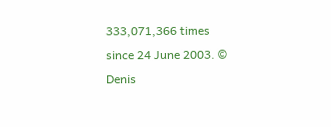333,071,366 times since 24 June 2003. © Denis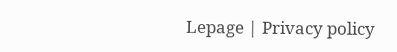Lepage | Privacy policy